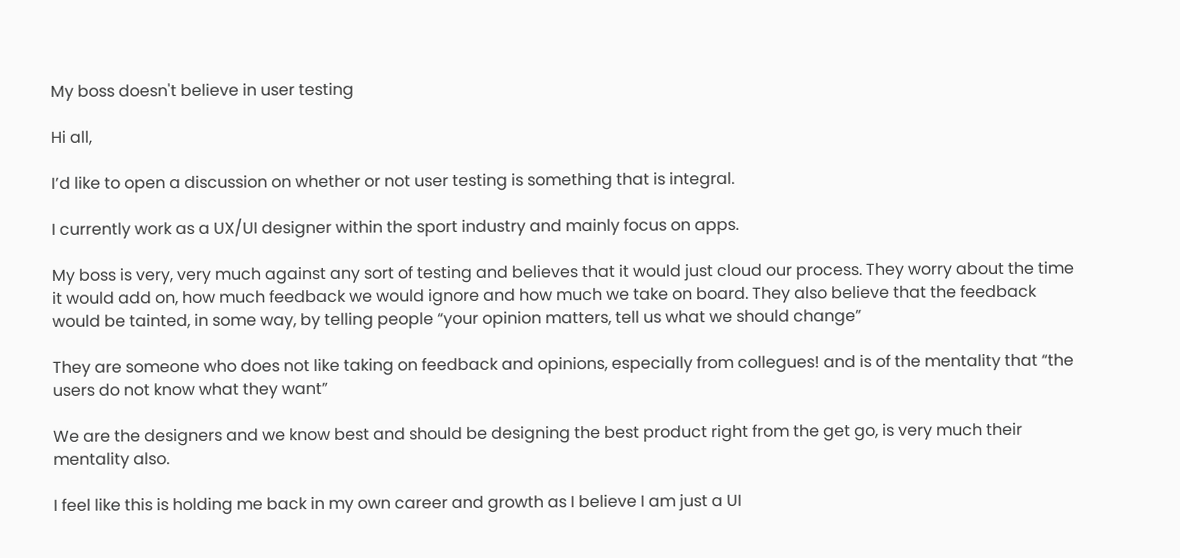My boss doesn't believe in user testing

Hi all,

I’d like to open a discussion on whether or not user testing is something that is integral.

I currently work as a UX/UI designer within the sport industry and mainly focus on apps.

My boss is very, very much against any sort of testing and believes that it would just cloud our process. They worry about the time it would add on, how much feedback we would ignore and how much we take on board. They also believe that the feedback would be tainted, in some way, by telling people “your opinion matters, tell us what we should change”

They are someone who does not like taking on feedback and opinions, especially from collegues! and is of the mentality that “the users do not know what they want”

We are the designers and we know best and should be designing the best product right from the get go, is very much their mentality also.

I feel like this is holding me back in my own career and growth as I believe I am just a UI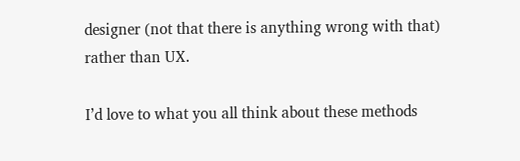designer (not that there is anything wrong with that) rather than UX.

I’d love to what you all think about these methods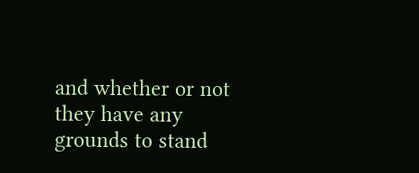and whether or not they have any grounds to stand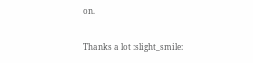on.

Thanks a lot :slight_smile: